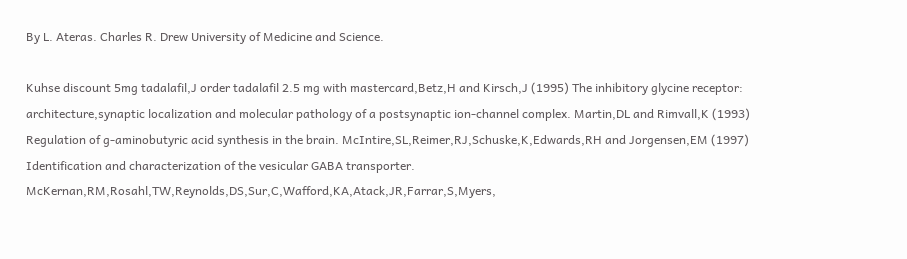By L. Ateras. Charles R. Drew University of Medicine and Science.

Kuhse discount 5mg tadalafil,J order tadalafil 2.5 mg with mastercard,Betz,H and Kirsch,J (1995) The inhibitory glycine receptor: architecture,synaptic localization and molecular pathology of a postsynaptic ion-channel complex. Martin,DL and Rimvall,K (1993) Regulation of g-aminobutyric acid synthesis in the brain. McIntire,SL,Reimer,RJ,Schuske,K,Edwards,RH and Jorgensen,EM (1997) Identification and characterization of the vesicular GABA transporter. McKernan,RM,Rosahl,TW,Reynolds,DS,Sur,C,Wafford,KA,Atack,JR,Farrar,S,Myers,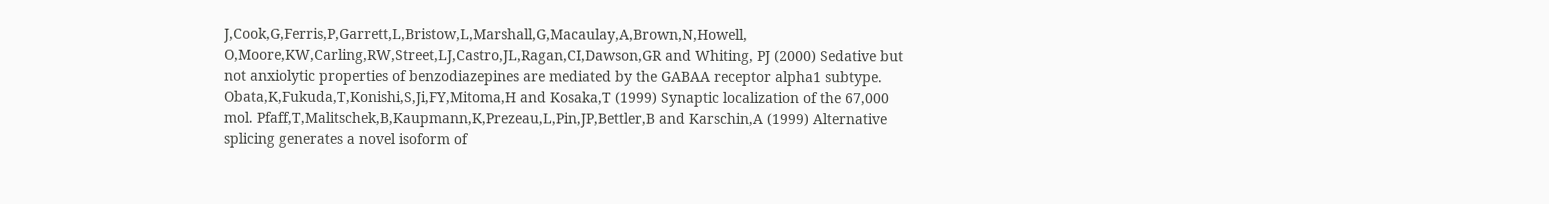J,Cook,G,Ferris,P,Garrett,L,Bristow,L,Marshall,G,Macaulay,A,Brown,N,Howell, O,Moore,KW,Carling,RW,Street,LJ,Castro,JL,Ragan,CI,Dawson,GR and Whiting, PJ (2000) Sedative but not anxiolytic properties of benzodiazepines are mediated by the GABAA receptor alpha1 subtype. Obata,K,Fukuda,T,Konishi,S,Ji,FY,Mitoma,H and Kosaka,T (1999) Synaptic localization of the 67,000 mol. Pfaff,T,Malitschek,B,Kaupmann,K,Prezeau,L,Pin,JP,Bettler,B and Karschin,A (1999) Alternative splicing generates a novel isoform of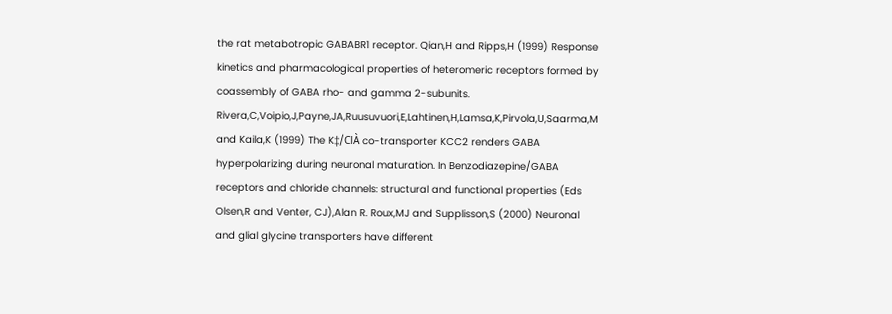the rat metabotropic GABABR1 receptor. Qian,H and Ripps,H (1999) Response kinetics and pharmacological properties of heteromeric receptors formed by coassembly of GABA rho- and gamma 2-subunits. Rivera,C,Voipio,J,Payne,JA,Ruusuvuori,E,Lahtinen,H,Lamsa,K,Pirvola,U,Saarma,M and Kaila,K (1999) The K‡/ClÀ co-transporter KCC2 renders GABA hyperpolarizing during neuronal maturation. In Benzodiazepine/GABA receptors and chloride channels: structural and functional properties (Eds Olsen,R and Venter, CJ),Alan R. Roux,MJ and Supplisson,S (2000) Neuronal and glial glycine transporters have different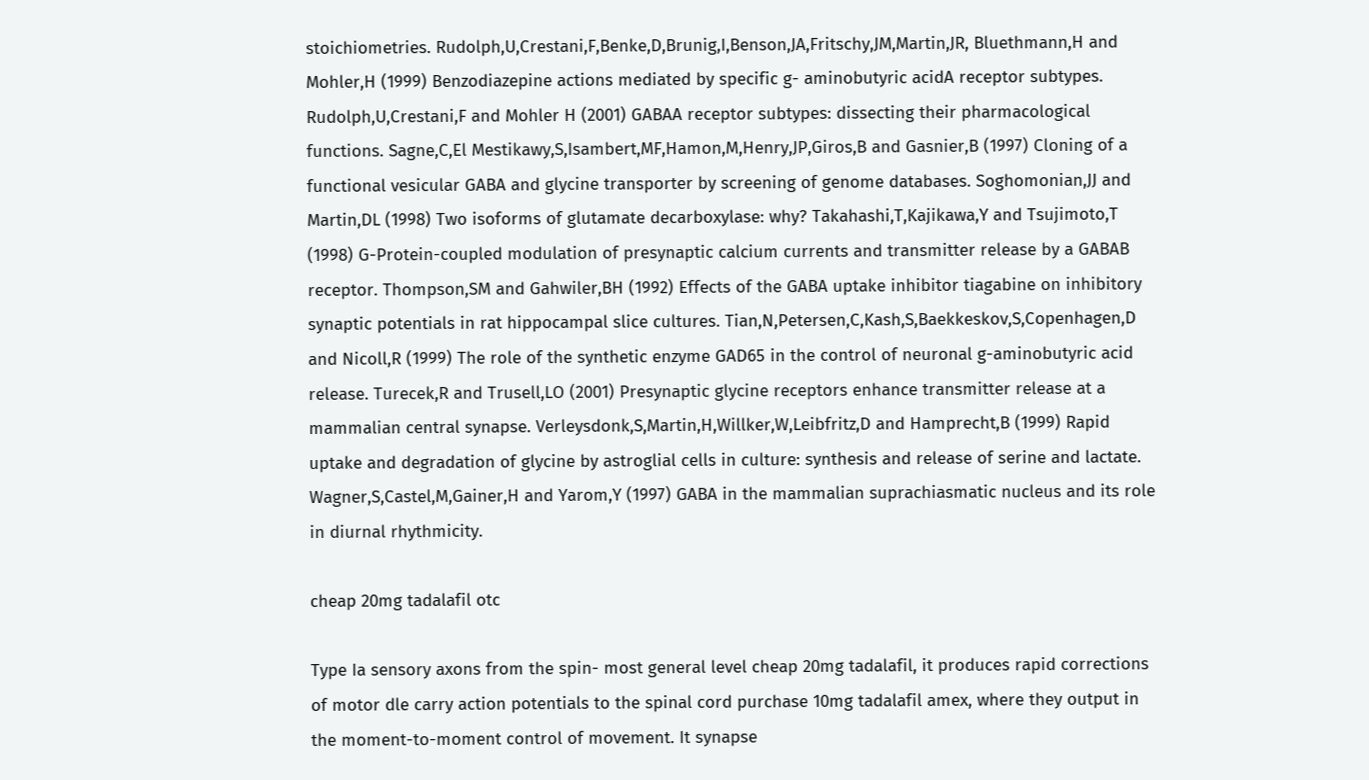stoichiometries. Rudolph,U,Crestani,F,Benke,D,Brunig,I,Benson,JA,Fritschy,JM,Martin,JR, Bluethmann,H and Mohler,H (1999) Benzodiazepine actions mediated by specific g- aminobutyric acidA receptor subtypes. Rudolph,U,Crestani,F and Mohler H (2001) GABAA receptor subtypes: dissecting their pharmacological functions. Sagne,C,El Mestikawy,S,Isambert,MF,Hamon,M,Henry,JP,Giros,B and Gasnier,B (1997) Cloning of a functional vesicular GABA and glycine transporter by screening of genome databases. Soghomonian,JJ and Martin,DL (1998) Two isoforms of glutamate decarboxylase: why? Takahashi,T,Kajikawa,Y and Tsujimoto,T (1998) G-Protein-coupled modulation of presynaptic calcium currents and transmitter release by a GABAB receptor. Thompson,SM and Gahwiler,BH (1992) Effects of the GABA uptake inhibitor tiagabine on inhibitory synaptic potentials in rat hippocampal slice cultures. Tian,N,Petersen,C,Kash,S,Baekkeskov,S,Copenhagen,D and Nicoll,R (1999) The role of the synthetic enzyme GAD65 in the control of neuronal g-aminobutyric acid release. Turecek,R and Trusell,LO (2001) Presynaptic glycine receptors enhance transmitter release at a mammalian central synapse. Verleysdonk,S,Martin,H,Willker,W,Leibfritz,D and Hamprecht,B (1999) Rapid uptake and degradation of glycine by astroglial cells in culture: synthesis and release of serine and lactate. Wagner,S,Castel,M,Gainer,H and Yarom,Y (1997) GABA in the mammalian suprachiasmatic nucleus and its role in diurnal rhythmicity.

cheap 20mg tadalafil otc

Type Ia sensory axons from the spin- most general level cheap 20mg tadalafil, it produces rapid corrections of motor dle carry action potentials to the spinal cord purchase 10mg tadalafil amex, where they output in the moment-to-moment control of movement. It synapse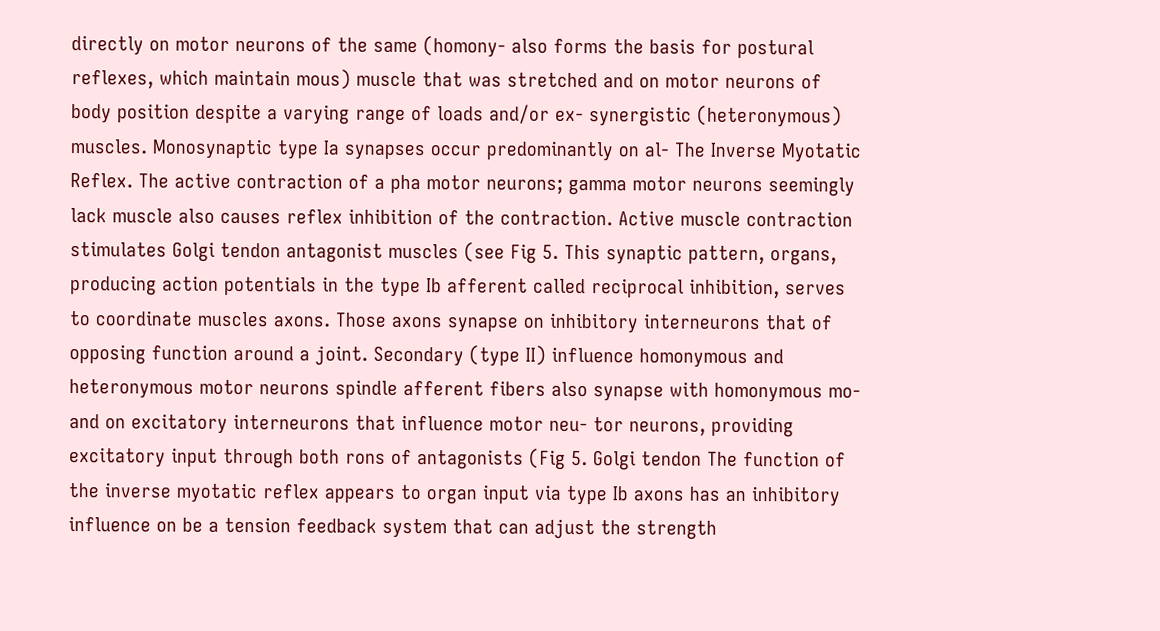directly on motor neurons of the same (homony- also forms the basis for postural reflexes, which maintain mous) muscle that was stretched and on motor neurons of body position despite a varying range of loads and/or ex- synergistic (heteronymous) muscles. Monosynaptic type Ia synapses occur predominantly on al- The Inverse Myotatic Reflex. The active contraction of a pha motor neurons; gamma motor neurons seemingly lack muscle also causes reflex inhibition of the contraction. Active muscle contraction stimulates Golgi tendon antagonist muscles (see Fig 5. This synaptic pattern, organs, producing action potentials in the type Ib afferent called reciprocal inhibition, serves to coordinate muscles axons. Those axons synapse on inhibitory interneurons that of opposing function around a joint. Secondary (type II) influence homonymous and heteronymous motor neurons spindle afferent fibers also synapse with homonymous mo- and on excitatory interneurons that influence motor neu- tor neurons, providing excitatory input through both rons of antagonists (Fig 5. Golgi tendon The function of the inverse myotatic reflex appears to organ input via type Ib axons has an inhibitory influence on be a tension feedback system that can adjust the strength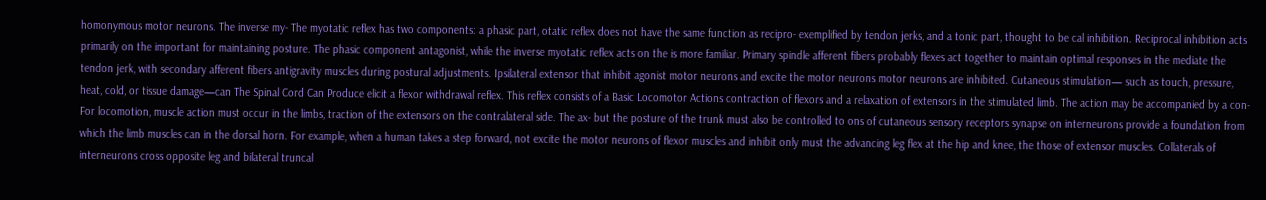homonymous motor neurons. The inverse my- The myotatic reflex has two components: a phasic part, otatic reflex does not have the same function as recipro- exemplified by tendon jerks, and a tonic part, thought to be cal inhibition. Reciprocal inhibition acts primarily on the important for maintaining posture. The phasic component antagonist, while the inverse myotatic reflex acts on the is more familiar. Primary spindle afferent fibers probably flexes act together to maintain optimal responses in the mediate the tendon jerk, with secondary afferent fibers antigravity muscles during postural adjustments. Ipsilateral extensor that inhibit agonist motor neurons and excite the motor neurons motor neurons are inhibited. Cutaneous stimulation— such as touch, pressure, heat, cold, or tissue damage—can The Spinal Cord Can Produce elicit a flexor withdrawal reflex. This reflex consists of a Basic Locomotor Actions contraction of flexors and a relaxation of extensors in the stimulated limb. The action may be accompanied by a con- For locomotion, muscle action must occur in the limbs, traction of the extensors on the contralateral side. The ax- but the posture of the trunk must also be controlled to ons of cutaneous sensory receptors synapse on interneurons provide a foundation from which the limb muscles can in the dorsal horn. For example, when a human takes a step forward, not excite the motor neurons of flexor muscles and inhibit only must the advancing leg flex at the hip and knee, the those of extensor muscles. Collaterals of interneurons cross opposite leg and bilateral truncal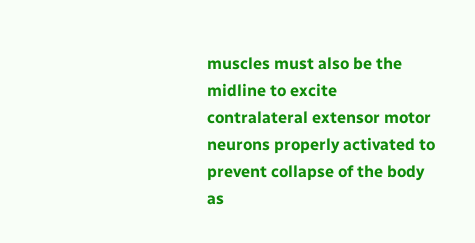muscles must also be the midline to excite contralateral extensor motor neurons properly activated to prevent collapse of the body as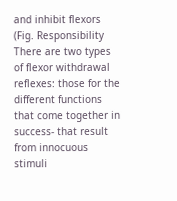and inhibit flexors (Fig. Responsibility There are two types of flexor withdrawal reflexes: those for the different functions that come together in success- that result from innocuous stimuli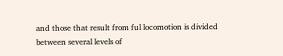and those that result from ful locomotion is divided between several levels of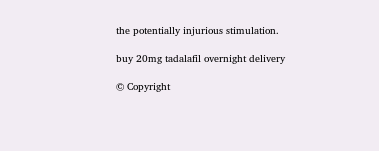the potentially injurious stimulation.

buy 20mg tadalafil overnight delivery

© Copyright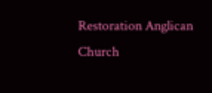Restoration Anglican Church